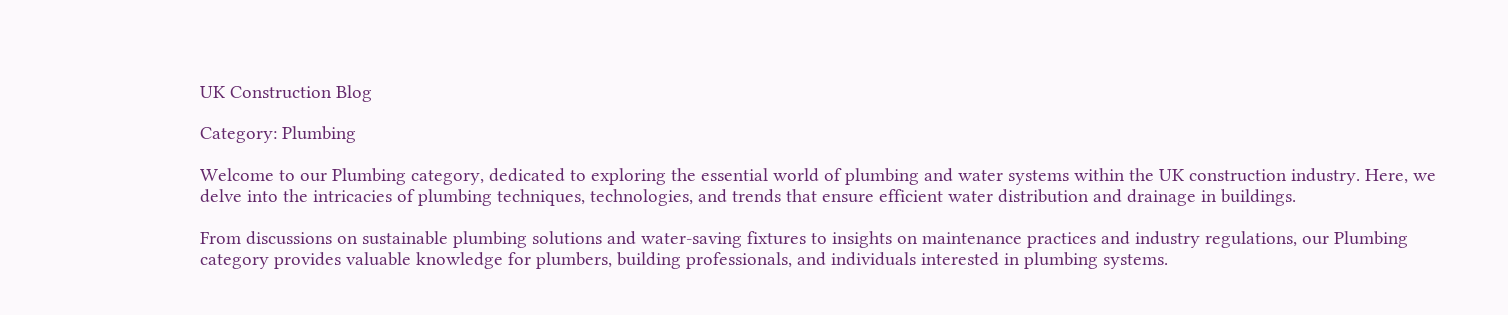UK Construction Blog

Category: Plumbing

Welcome to our Plumbing category, dedicated to exploring the essential world of plumbing and water systems within the UK construction industry. Here, we delve into the intricacies of plumbing techniques, technologies, and trends that ensure efficient water distribution and drainage in buildings.

From discussions on sustainable plumbing solutions and water-saving fixtures to insights on maintenance practices and industry regulations, our Plumbing category provides valuable knowledge for plumbers, building professionals, and individuals interested in plumbing systems.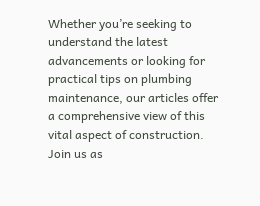Whether you’re seeking to understand the latest advancements or looking for practical tips on plumbing maintenance, our articles offer a comprehensive view of this vital aspect of construction. Join us as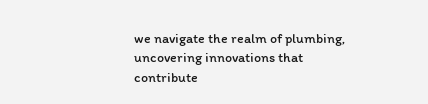we navigate the realm of plumbing, uncovering innovations that contribute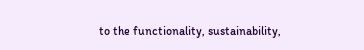to the functionality, sustainability,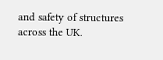and safety of structures across the UK.